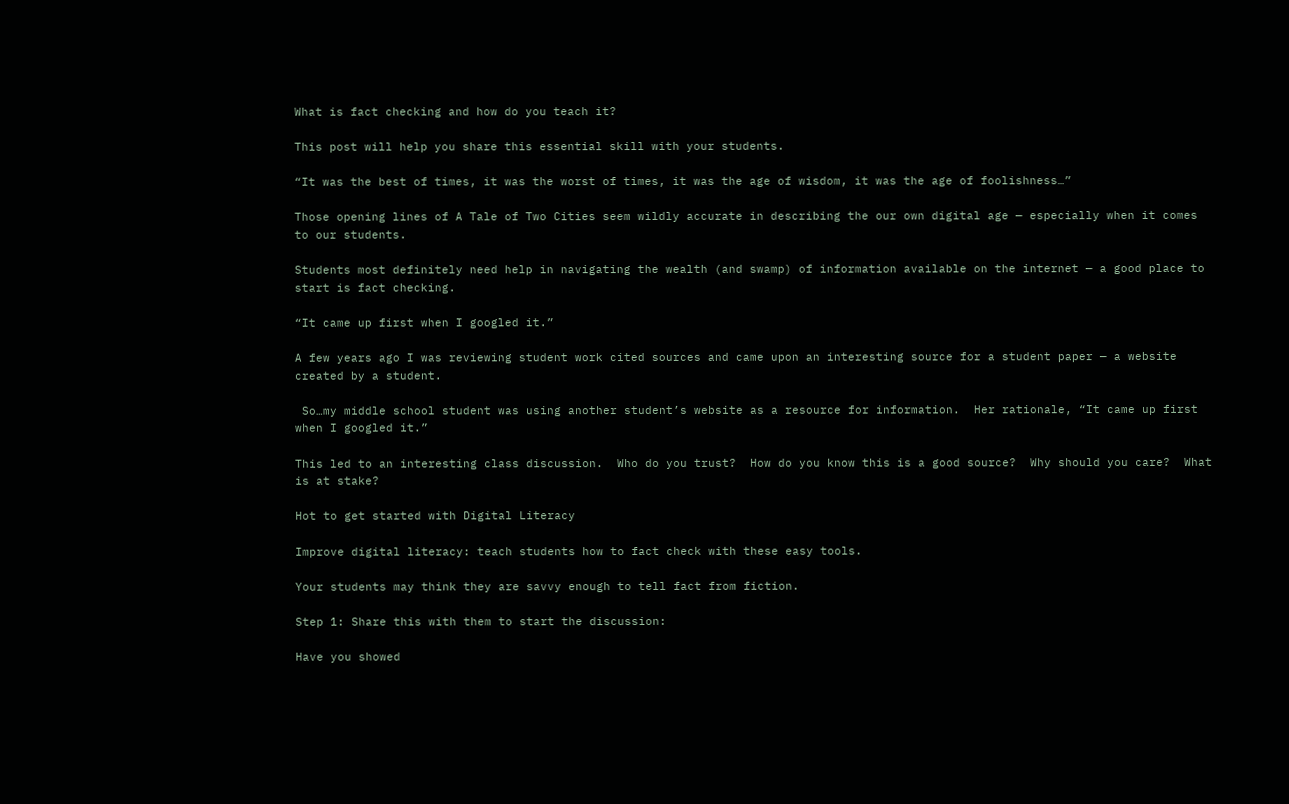What is fact checking and how do you teach it?

This post will help you share this essential skill with your students.

“It was the best of times, it was the worst of times, it was the age of wisdom, it was the age of foolishness…”

Those opening lines of A Tale of Two Cities seem wildly accurate in describing the our own digital age — especially when it comes to our students.

Students most definitely need help in navigating the wealth (and swamp) of information available on the internet — a good place to start is fact checking.

“It came up first when I googled it.”

A few years ago I was reviewing student work cited sources and came upon an interesting source for a student paper — a website created by a student.

 So…my middle school student was using another student’s website as a resource for information.  Her rationale, “It came up first when I googled it.”

This led to an interesting class discussion.  Who do you trust?  How do you know this is a good source?  Why should you care?  What is at stake?

Hot to get started with Digital Literacy

Improve digital literacy: teach students how to fact check with these easy tools.

Your students may think they are savvy enough to tell fact from fiction.

Step 1: Share this with them to start the discussion:

Have you showed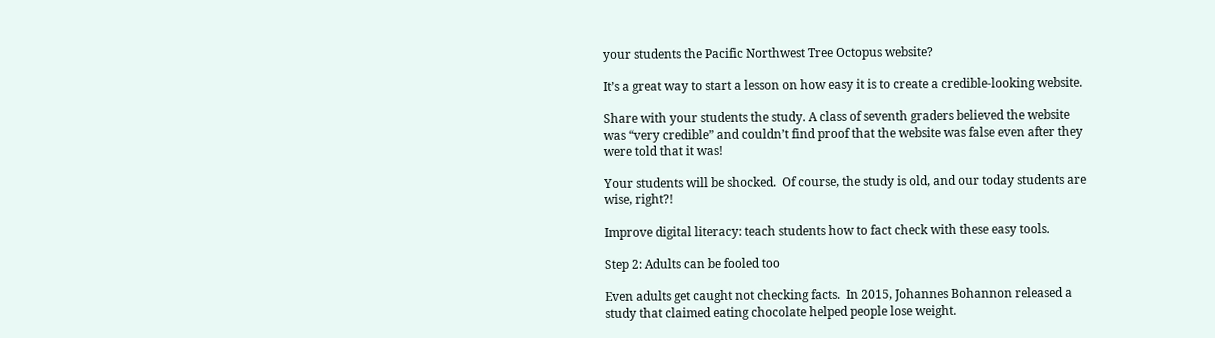your students the Pacific Northwest Tree Octopus website?

It’s a great way to start a lesson on how easy it is to create a credible-looking website.

Share with your students the study. A class of seventh graders believed the website was “very credible” and couldn’t find proof that the website was false even after they were told that it was!

Your students will be shocked.  Of course, the study is old, and our today students are wise, right?!

Improve digital literacy: teach students how to fact check with these easy tools.

Step 2: Adults can be fooled too

Even adults get caught not checking facts.  In 2015, Johannes Bohannon released a study that claimed eating chocolate helped people lose weight.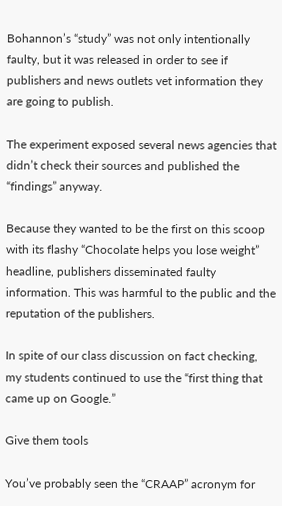Bohannon’s “study” was not only intentionally faulty, but it was released in order to see if publishers and news outlets vet information they are going to publish.

The experiment exposed several news agencies that didn’t check their sources and published the “findings” anyway.

Because they wanted to be the first on this scoop with its flashy “Chocolate helps you lose weight” headline, publishers disseminated faulty information. This was harmful to the public and the reputation of the publishers.

In spite of our class discussion on fact checking, my students continued to use the “first thing that came up on Google.”

Give them tools

You’ve probably seen the “CRAAP” acronym for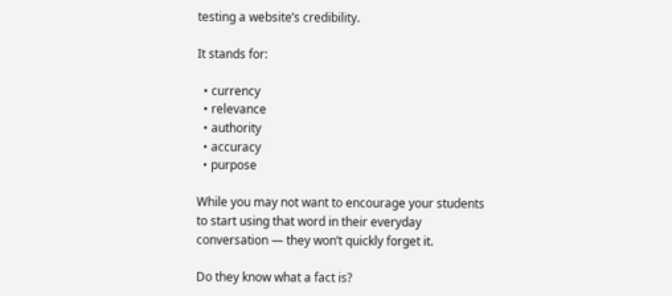testing a website’s credibility.

It stands for:

  • currency
  • relevance
  • authority
  • accuracy
  • purpose

While you may not want to encourage your students to start using that word in their everyday conversation — they won’t quickly forget it.

Do they know what a fact is?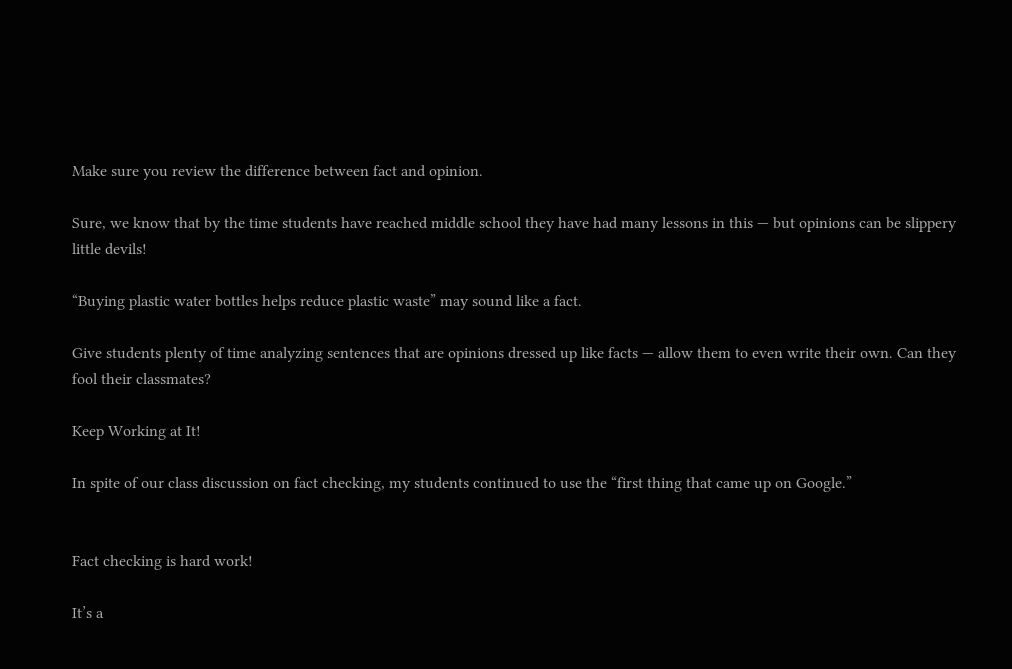Make sure you review the difference between fact and opinion.

Sure, we know that by the time students have reached middle school they have had many lessons in this — but opinions can be slippery little devils!

“Buying plastic water bottles helps reduce plastic waste” may sound like a fact.

Give students plenty of time analyzing sentences that are opinions dressed up like facts — allow them to even write their own. Can they fool their classmates?

Keep Working at It!

In spite of our class discussion on fact checking, my students continued to use the “first thing that came up on Google.”


Fact checking is hard work!

It’s a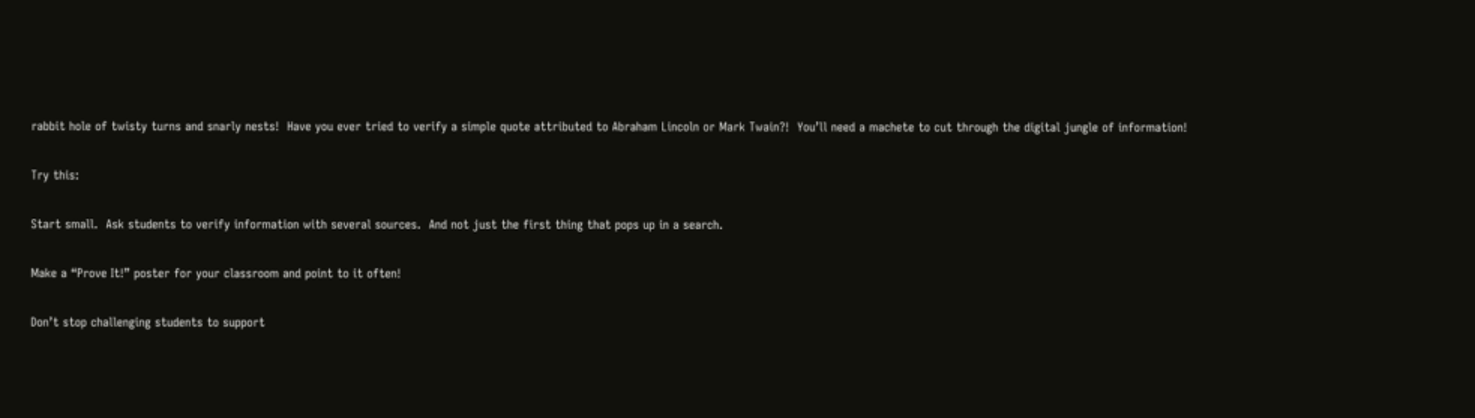rabbit hole of twisty turns and snarly nests!  Have you ever tried to verify a simple quote attributed to Abraham Lincoln or Mark Twain?!  You’ll need a machete to cut through the digital jungle of information!

Try this:

Start small.  Ask students to verify information with several sources.  And not just the first thing that pops up in a search.

Make a “Prove It!” poster for your classroom and point to it often!

Don’t stop challenging students to support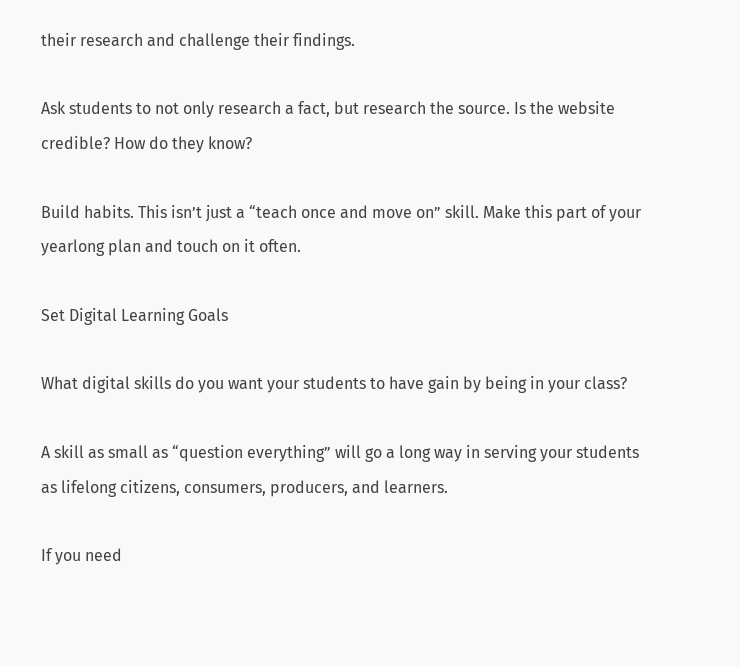their research and challenge their findings.

Ask students to not only research a fact, but research the source. Is the website credible? How do they know?

Build habits. This isn’t just a “teach once and move on” skill. Make this part of your yearlong plan and touch on it often.

Set Digital Learning Goals

What digital skills do you want your students to have gain by being in your class?

A skill as small as “question everything” will go a long way in serving your students as lifelong citizens, consumers, producers, and learners.

If you need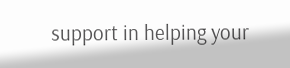support in helping your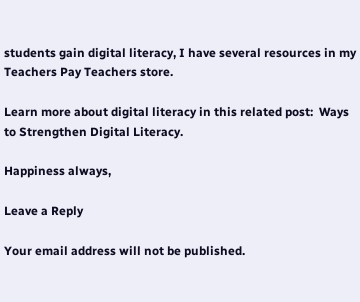students gain digital literacy, I have several resources in my Teachers Pay Teachers store.

Learn more about digital literacy in this related post:  Ways to Strengthen Digital Literacy.

Happiness always,

Leave a Reply

Your email address will not be published.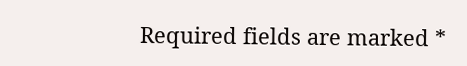Required fields are marked *